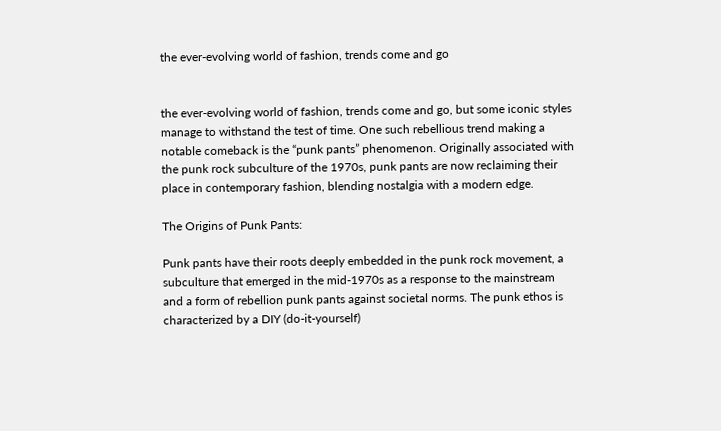the ever-evolving world of fashion, trends come and go


the ever-evolving world of fashion, trends come and go, but some iconic styles manage to withstand the test of time. One such rebellious trend making a notable comeback is the “punk pants” phenomenon. Originally associated with the punk rock subculture of the 1970s, punk pants are now reclaiming their place in contemporary fashion, blending nostalgia with a modern edge.

The Origins of Punk Pants:

Punk pants have their roots deeply embedded in the punk rock movement, a subculture that emerged in the mid-1970s as a response to the mainstream and a form of rebellion punk pants against societal norms. The punk ethos is characterized by a DIY (do-it-yourself)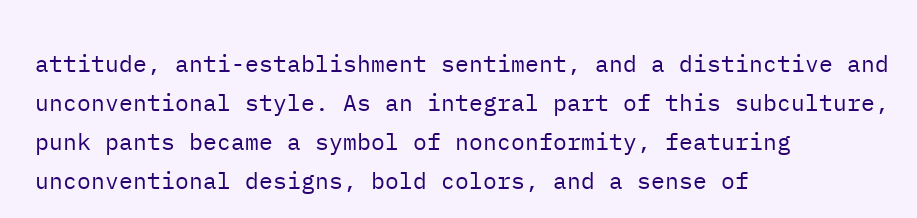attitude, anti-establishment sentiment, and a distinctive and unconventional style. As an integral part of this subculture, punk pants became a symbol of nonconformity, featuring unconventional designs, bold colors, and a sense of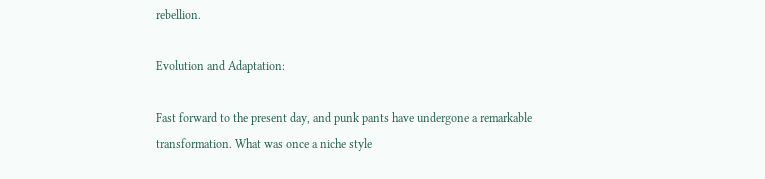rebellion.

Evolution and Adaptation:

Fast forward to the present day, and punk pants have undergone a remarkable transformation. What was once a niche style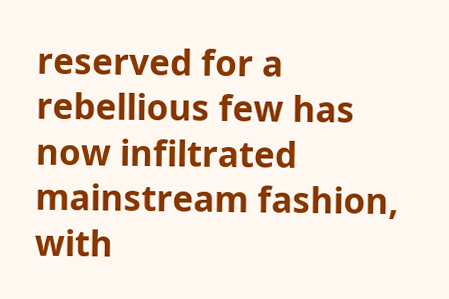reserved for a rebellious few has now infiltrated mainstream fashion, with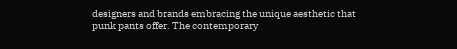designers and brands embracing the unique aesthetic that punk pants offer. The contemporary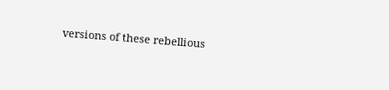versions of these rebellious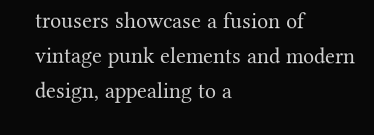trousers showcase a fusion of vintage punk elements and modern design, appealing to a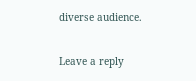diverse audience.

Leave a reply